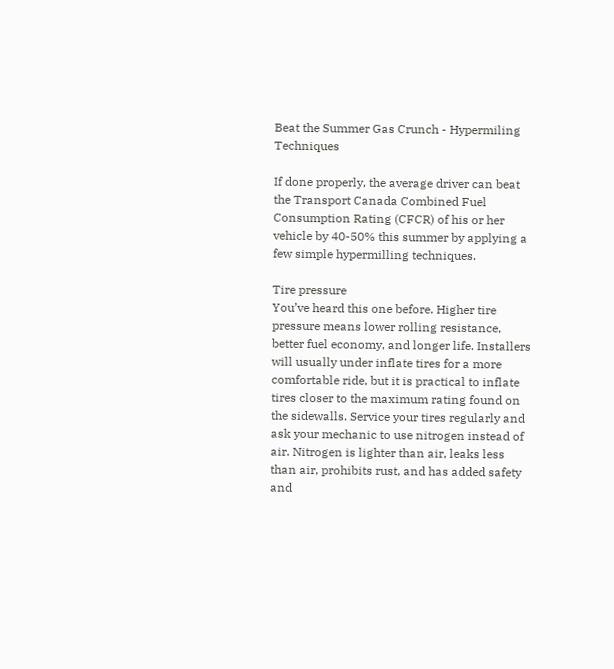Beat the Summer Gas Crunch - Hypermiling Techniques

If done properly, the average driver can beat the Transport Canada Combined Fuel Consumption Rating (CFCR) of his or her vehicle by 40-50% this summer by applying a few simple hypermilling techniques.

Tire pressure
You’ve heard this one before. Higher tire pressure means lower rolling resistance, better fuel economy, and longer life. Installers will usually under inflate tires for a more comfortable ride, but it is practical to inflate tires closer to the maximum rating found on the sidewalls. Service your tires regularly and ask your mechanic to use nitrogen instead of air. Nitrogen is lighter than air, leaks less than air, prohibits rust, and has added safety and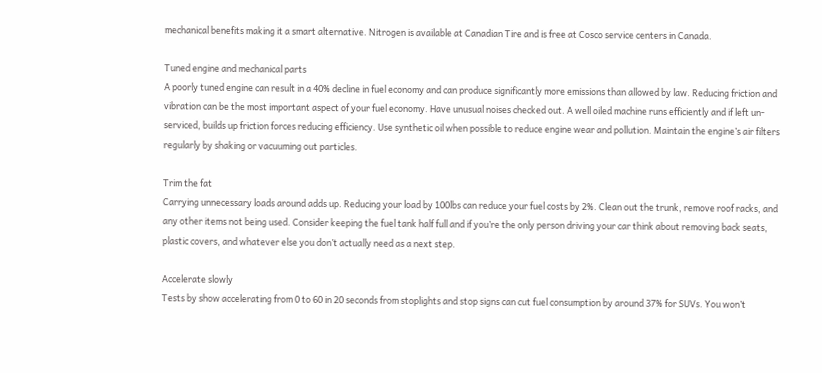mechanical benefits making it a smart alternative. Nitrogen is available at Canadian Tire and is free at Cosco service centers in Canada.

Tuned engine and mechanical parts
A poorly tuned engine can result in a 40% decline in fuel economy and can produce significantly more emissions than allowed by law. Reducing friction and vibration can be the most important aspect of your fuel economy. Have unusual noises checked out. A well oiled machine runs efficiently and if left un-serviced, builds up friction forces reducing efficiency. Use synthetic oil when possible to reduce engine wear and pollution. Maintain the engine’s air filters regularly by shaking or vacuuming out particles.

Trim the fat
Carrying unnecessary loads around adds up. Reducing your load by 100lbs can reduce your fuel costs by 2%. Clean out the trunk, remove roof racks, and any other items not being used. Consider keeping the fuel tank half full and if you’re the only person driving your car think about removing back seats, plastic covers, and whatever else you don’t actually need as a next step.

Accelerate slowly
Tests by show accelerating from 0 to 60 in 20 seconds from stoplights and stop signs can cut fuel consumption by around 37% for SUVs. You won’t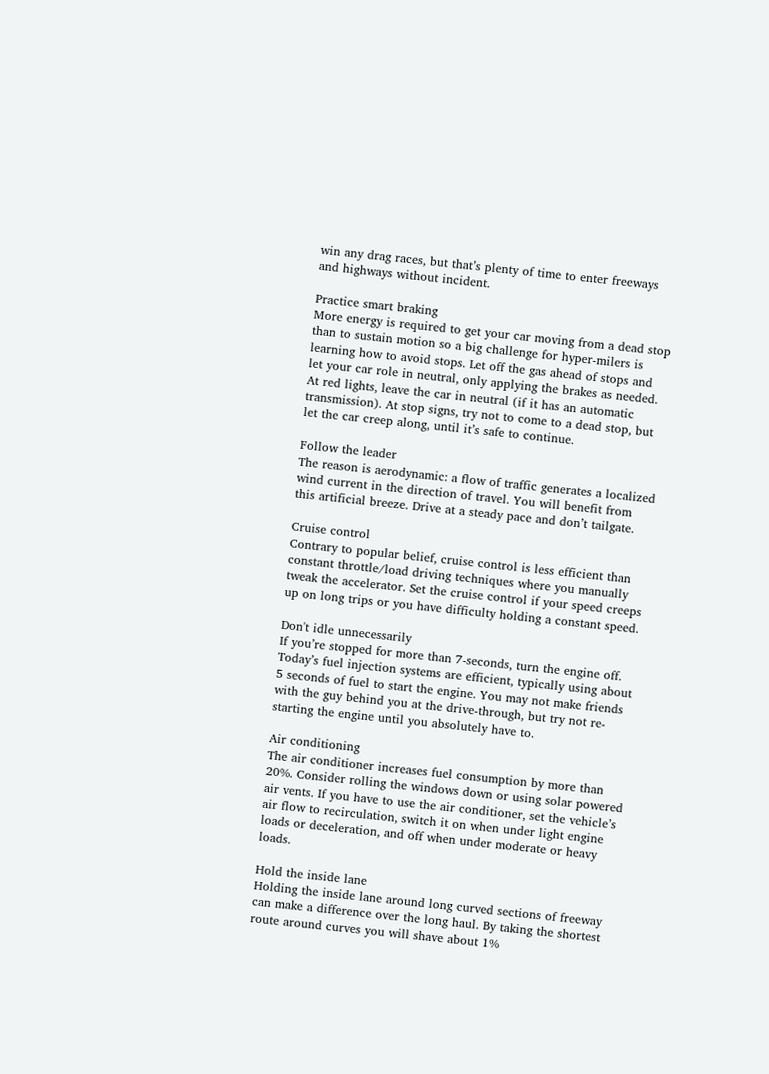win any drag races, but that’s plenty of time to enter freeways and highways without incident.

Practice smart braking
More energy is required to get your car moving from a dead stop than to sustain motion so a big challenge for hyper-milers is learning how to avoid stops. Let off the gas ahead of stops and let your car role in neutral, only applying the brakes as needed. At red lights, leave the car in neutral (if it has an automatic transmission). At stop signs, try not to come to a dead stop, but let the car creep along, until it’s safe to continue.

Follow the leader
The reason is aerodynamic: a flow of traffic generates a localized wind current in the direction of travel. You will benefit from this artificial breeze. Drive at a steady pace and don’t tailgate.

Cruise control
Contrary to popular belief, cruise control is less efficient than constant throttle/load driving techniques where you manually tweak the accelerator. Set the cruise control if your speed creeps up on long trips or you have difficulty holding a constant speed.

Don't idle unnecessarily
If you’re stopped for more than 7-seconds, turn the engine off. Today’s fuel injection systems are efficient, typically using about 5 seconds of fuel to start the engine. You may not make friends with the guy behind you at the drive-through, but try not re-starting the engine until you absolutely have to.

Air conditioning
The air conditioner increases fuel consumption by more than 20%. Consider rolling the windows down or using solar powered air vents. If you have to use the air conditioner, set the vehicle’s air flow to recirculation, switch it on when under light engine loads or deceleration, and off when under moderate or heavy loads.

Hold the inside lane
Holding the inside lane around long curved sections of freeway can make a difference over the long haul. By taking the shortest route around curves you will shave about 1%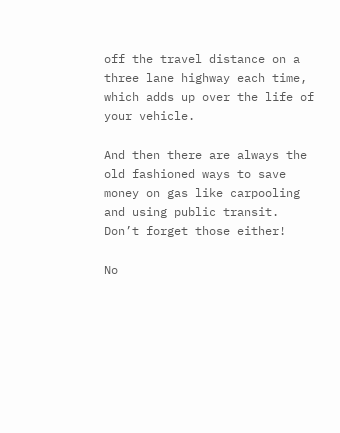off the travel distance on a three lane highway each time, which adds up over the life of your vehicle.

And then there are always the old fashioned ways to save money on gas like carpooling and using public transit. Don’t forget those either!

No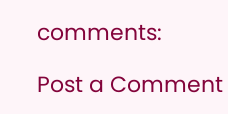comments:

Post a Comment